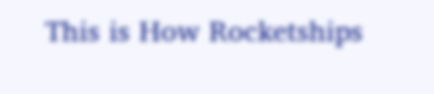This is How Rocketships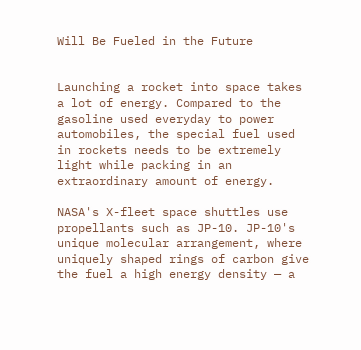Will Be Fueled in the Future


Launching a rocket into space takes a lot of energy. Compared to the gasoline used everyday to power automobiles, the special fuel used in rockets needs to be extremely light while packing in an extraordinary amount of energy.

NASA's X-fleet space shuttles use propellants such as JP-10. JP-10's unique molecular arrangement, where uniquely shaped rings of carbon give the fuel a high energy density — a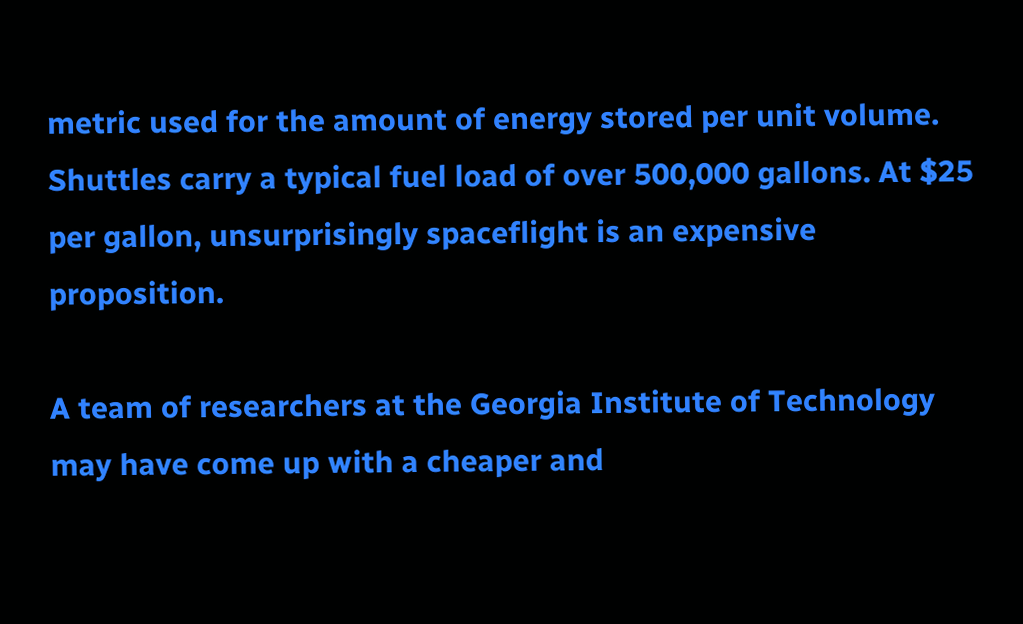metric used for the amount of energy stored per unit volume. Shuttles carry a typical fuel load of over 500,000 gallons. At $25 per gallon, unsurprisingly spaceflight is an expensive proposition.

A team of researchers at the Georgia Institute of Technology may have come up with a cheaper and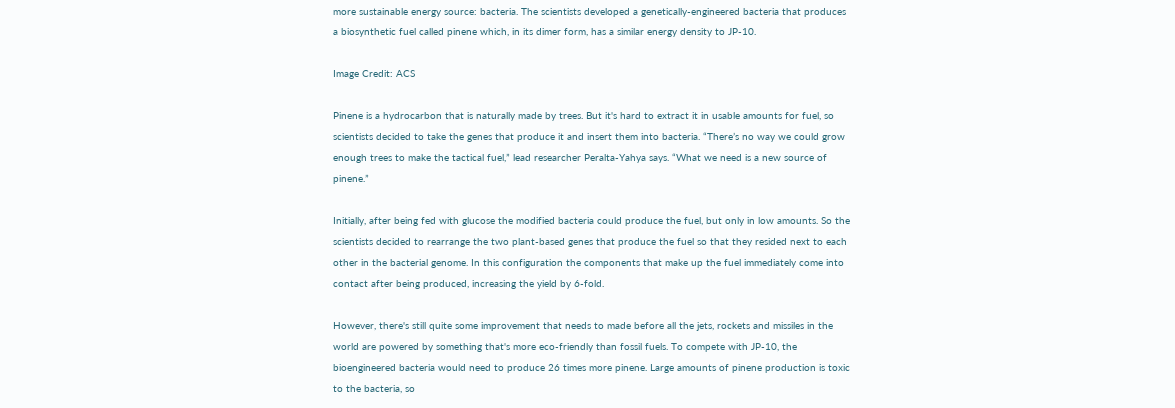more sustainable energy source: bacteria. The scientists developed a genetically-engineered bacteria that produces a biosynthetic fuel called pinene which, in its dimer form, has a similar energy density to JP-10.

Image Credit: ACS

Pinene is a hydrocarbon that is naturally made by trees. But it's hard to extract it in usable amounts for fuel, so scientists decided to take the genes that produce it and insert them into bacteria. “There’s no way we could grow enough trees to make the tactical fuel,” lead researcher Peralta-Yahya says. “What we need is a new source of pinene.”

Initially, after being fed with glucose the modified bacteria could produce the fuel, but only in low amounts. So the scientists decided to rearrange the two plant-based genes that produce the fuel so that they resided next to each other in the bacterial genome. In this configuration the components that make up the fuel immediately come into contact after being produced, increasing the yield by 6-fold.

However, there's still quite some improvement that needs to made before all the jets, rockets and missiles in the world are powered by something that's more eco-friendly than fossil fuels. To compete with JP-10, the bioengineered bacteria would need to produce 26 times more pinene. Large amounts of pinene production is toxic to the bacteria, so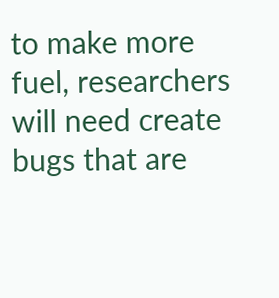to make more fuel, researchers will need create bugs that are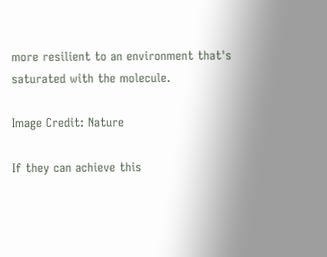more resilient to an environment that's saturated with the molecule.

Image Credit: Nature

If they can achieve this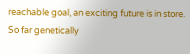reachable goal, an exciting future is in store. So far genetically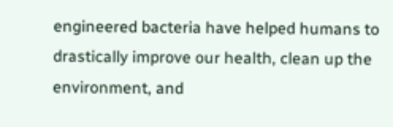engineered bacteria have helped humans to drastically improve our health, clean up the environment, and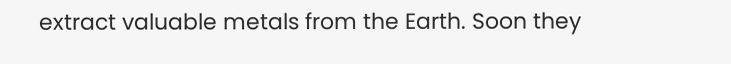extract valuable metals from the Earth. Soon they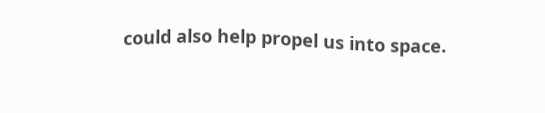could also help propel us into space.